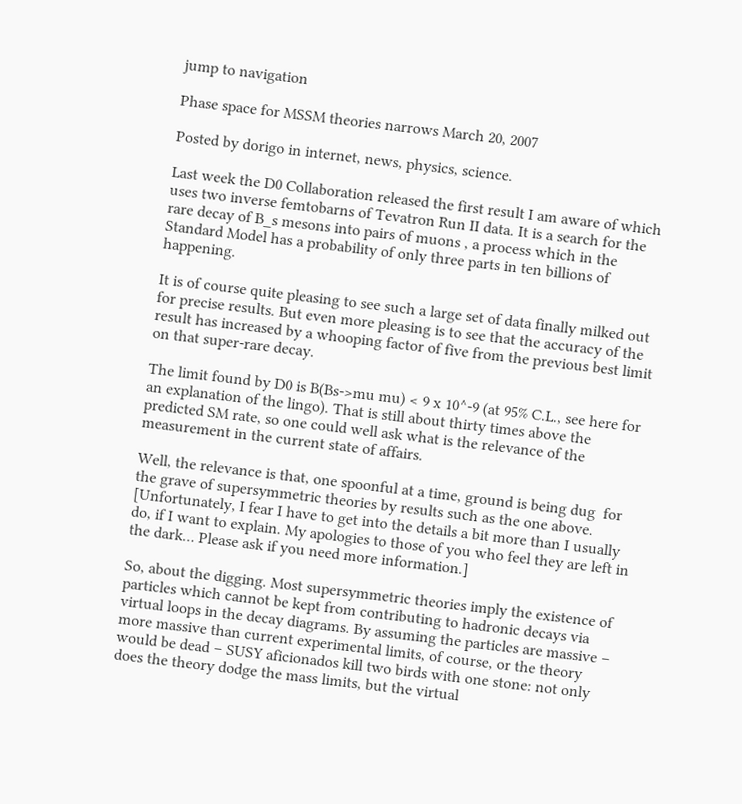jump to navigation

Phase space for MSSM theories narrows March 20, 2007

Posted by dorigo in internet, news, physics, science.

Last week the D0 Collaboration released the first result I am aware of which uses two inverse femtobarns of Tevatron Run II data. It is a search for the rare decay of B_s mesons into pairs of muons , a process which in the Standard Model has a probability of only three parts in ten billions of happening.

It is of course quite pleasing to see such a large set of data finally milked out for precise results. But even more pleasing is to see that the accuracy of the result has increased by a whooping factor of five from the previous best limit on that super-rare decay.

The limit found by D0 is B(Bs->mu mu) < 9 x 10^-9 (at 95% C.L., see here for an explanation of the lingo). That is still about thirty times above the predicted SM rate, so one could well ask what is the relevance of the measurement in the current state of affairs.

Well, the relevance is that, one spoonful at a time, ground is being dug  for the grave of supersymmetric theories by results such as the one above. [Unfortunately, I fear I have to get into the details a bit more than I usually do, if I want to explain. My apologies to those of you who feel they are left in the dark… Please ask if you need more information.]

So, about the digging. Most supersymmetric theories imply the existence of particles which cannot be kept from contributing to hadronic decays via virtual loops in the decay diagrams. By assuming the particles are massive – more massive than current experimental limits, of course, or the theory would be dead – SUSY aficionados kill two birds with one stone: not only does the theory dodge the mass limits, but the virtual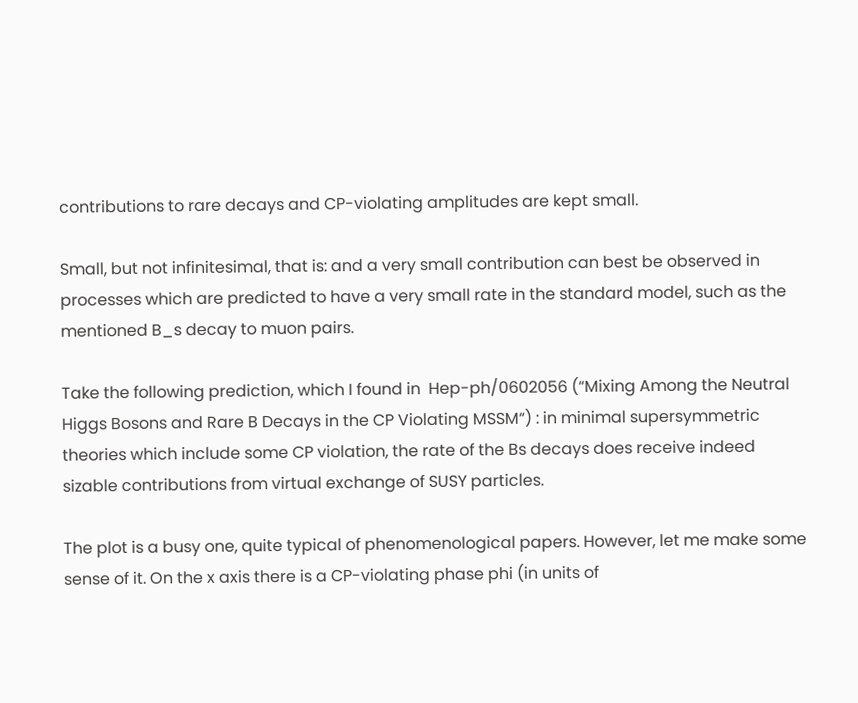contributions to rare decays and CP-violating amplitudes are kept small.

Small, but not infinitesimal, that is: and a very small contribution can best be observed in processes which are predicted to have a very small rate in the standard model, such as the mentioned B_s decay to muon pairs.

Take the following prediction, which I found in  Hep-ph/0602056 (“Mixing Among the Neutral Higgs Bosons and Rare B Decays in the CP Violating MSSM“) : in minimal supersymmetric theories which include some CP violation, the rate of the Bs decays does receive indeed sizable contributions from virtual exchange of SUSY particles.

The plot is a busy one, quite typical of phenomenological papers. However, let me make some sense of it. On the x axis there is a CP-violating phase phi (in units of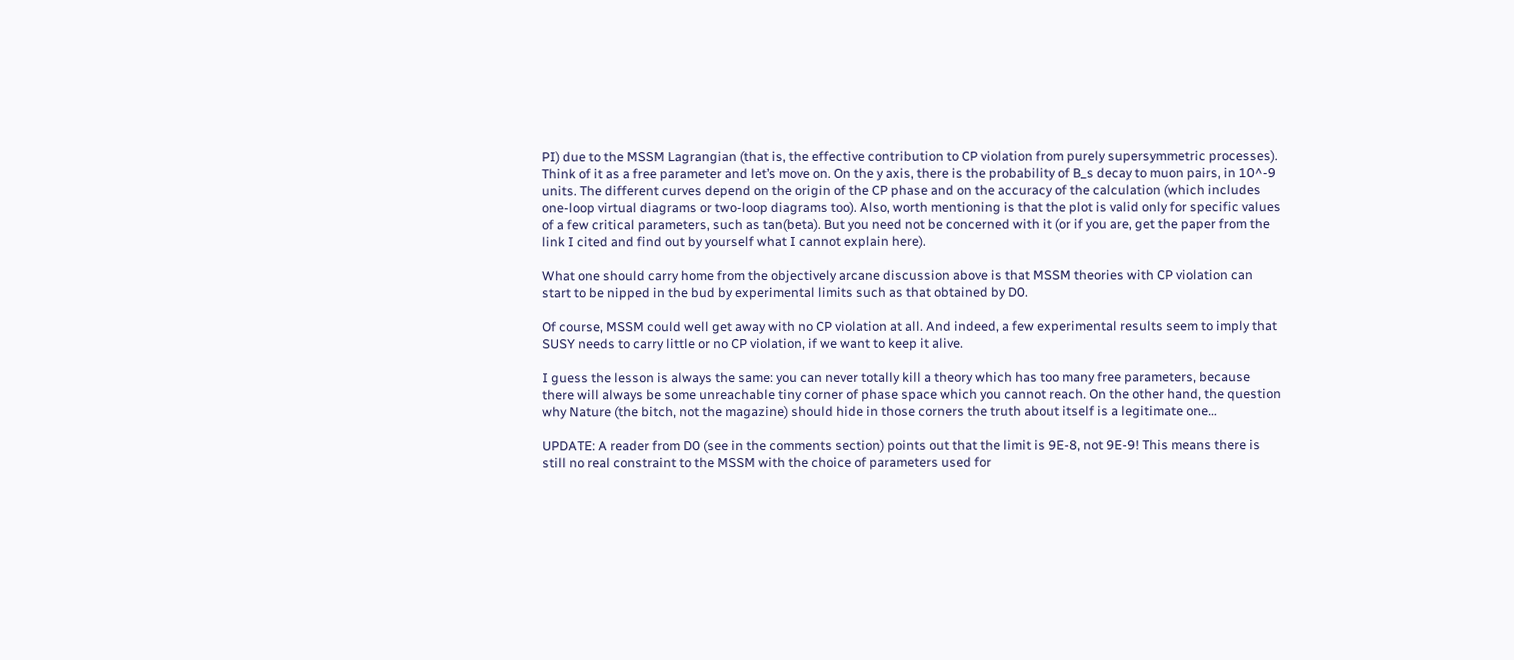PI) due to the MSSM Lagrangian (that is, the effective contribution to CP violation from purely supersymmetric processes). Think of it as a free parameter and let’s move on. On the y axis, there is the probability of B_s decay to muon pairs, in 10^-9 units. The different curves depend on the origin of the CP phase and on the accuracy of the calculation (which includes one-loop virtual diagrams or two-loop diagrams too). Also, worth mentioning is that the plot is valid only for specific values of a few critical parameters, such as tan(beta). But you need not be concerned with it (or if you are, get the paper from the link I cited and find out by yourself what I cannot explain here).

What one should carry home from the objectively arcane discussion above is that MSSM theories with CP violation can start to be nipped in the bud by experimental limits such as that obtained by D0.

Of course, MSSM could well get away with no CP violation at all. And indeed, a few experimental results seem to imply that SUSY needs to carry little or no CP violation, if we want to keep it alive.

I guess the lesson is always the same: you can never totally kill a theory which has too many free parameters, because there will always be some unreachable tiny corner of phase space which you cannot reach. On the other hand, the question why Nature (the bitch, not the magazine) should hide in those corners the truth about itself is a legitimate one…

UPDATE: A reader from D0 (see in the comments section) points out that the limit is 9E-8, not 9E-9! This means there is still no real constraint to the MSSM with the choice of parameters used for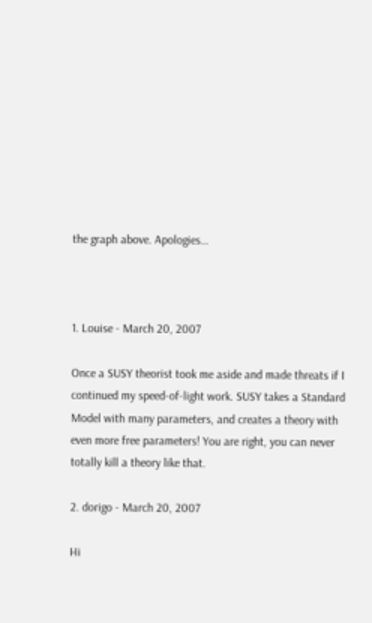the graph above. Apologies…



1. Louise - March 20, 2007

Once a SUSY theorist took me aside and made threats if I continued my speed-of-light work. SUSY takes a Standard Model with many parameters, and creates a theory with even more free parameters! You are right, you can never totally kill a theory like that.

2. dorigo - March 20, 2007

Hi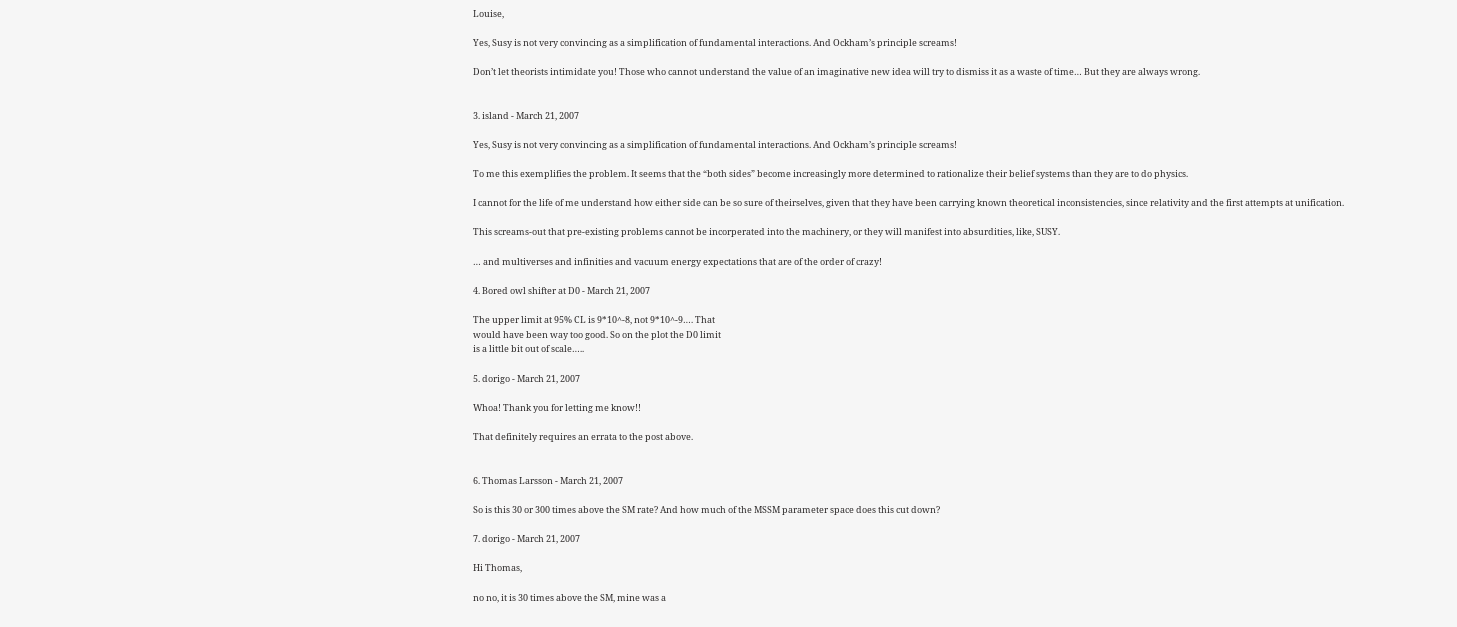Louise,

Yes, Susy is not very convincing as a simplification of fundamental interactions. And Ockham’s principle screams!

Don’t let theorists intimidate you! Those who cannot understand the value of an imaginative new idea will try to dismiss it as a waste of time… But they are always wrong.


3. island - March 21, 2007

Yes, Susy is not very convincing as a simplification of fundamental interactions. And Ockham’s principle screams!

To me this exemplifies the problem. It seems that the “both sides” become increasingly more determined to rationalize their belief systems than they are to do physics.

I cannot for the life of me understand how either side can be so sure of theirselves, given that they have been carrying known theoretical inconsistencies, since relativity and the first attempts at unification.

This screams-out that pre-existing problems cannot be incorperated into the machinery, or they will manifest into absurdities, like, SUSY.

… and multiverses and infinities and vacuum energy expectations that are of the order of crazy!

4. Bored owl shifter at D0 - March 21, 2007

The upper limit at 95% CL is 9*10^-8, not 9*10^-9…. That
would have been way too good. So on the plot the D0 limit
is a little bit out of scale…..

5. dorigo - March 21, 2007

Whoa! Thank you for letting me know!!

That definitely requires an errata to the post above.


6. Thomas Larsson - March 21, 2007

So is this 30 or 300 times above the SM rate? And how much of the MSSM parameter space does this cut down?

7. dorigo - March 21, 2007

Hi Thomas,

no no, it is 30 times above the SM, mine was a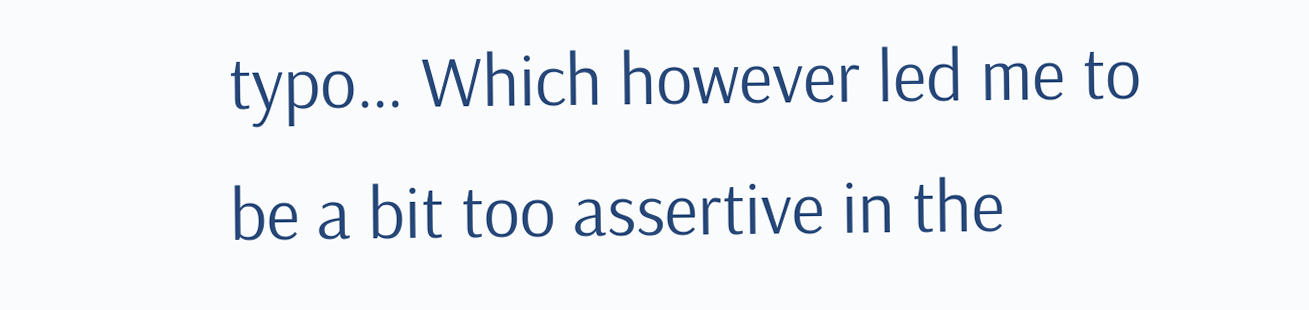typo… Which however led me to be a bit too assertive in the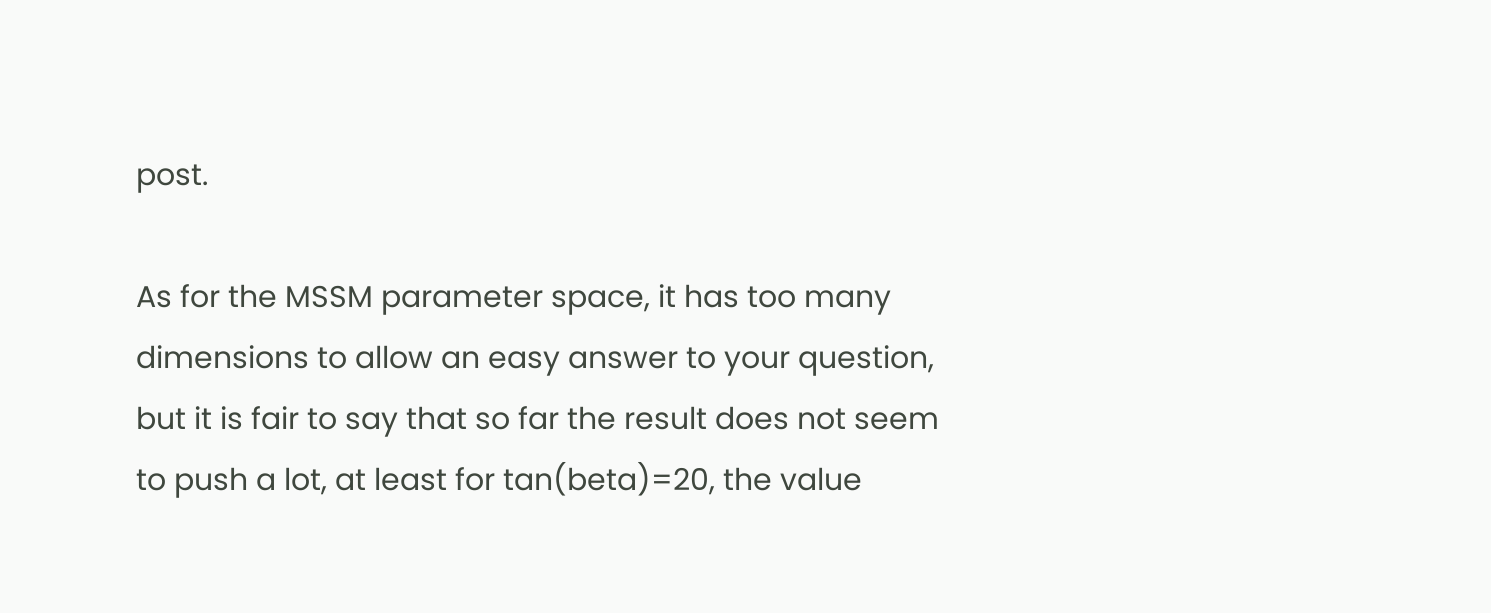post.

As for the MSSM parameter space, it has too many dimensions to allow an easy answer to your question, but it is fair to say that so far the result does not seem to push a lot, at least for tan(beta)=20, the value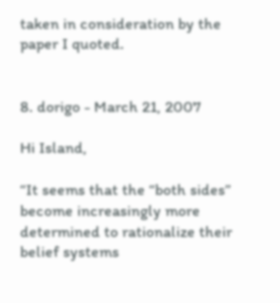taken in consideration by the paper I quoted.


8. dorigo - March 21, 2007

Hi Island,

“It seems that the “both sides” become increasingly more determined to rationalize their belief systems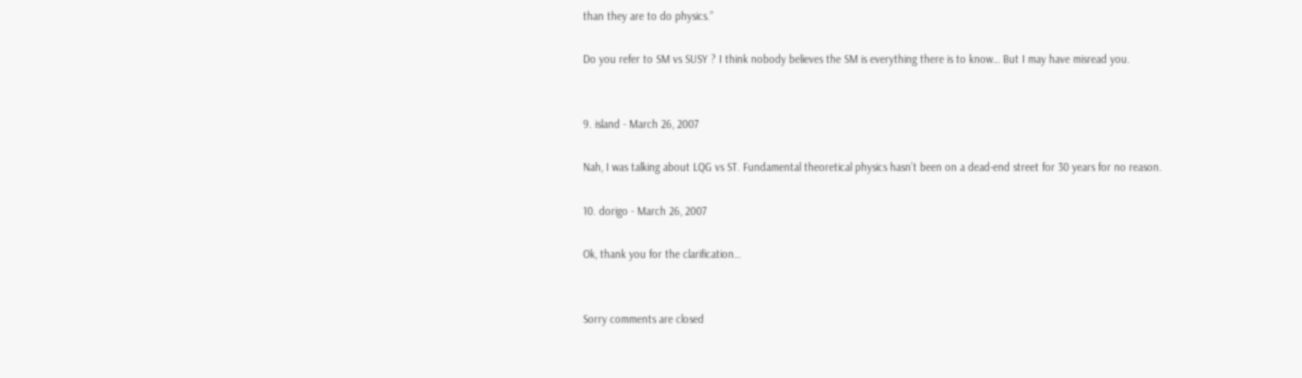than they are to do physics.”

Do you refer to SM vs SUSY ? I think nobody believes the SM is everything there is to know… But I may have misread you.


9. island - March 26, 2007

Nah, I was talking about LQG vs ST. Fundamental theoretical physics hasn’t been on a dead-end street for 30 years for no reason.

10. dorigo - March 26, 2007

Ok, thank you for the clarification…


Sorry comments are closed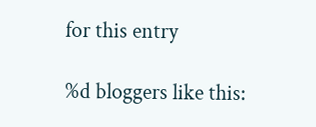for this entry

%d bloggers like this: